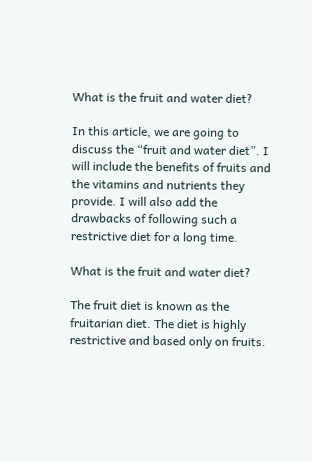What is the fruit and water diet?

In this article, we are going to discuss the “fruit and water diet”. I will include the benefits of fruits and the vitamins and nutrients they provide. I will also add the drawbacks of following such a restrictive diet for a long time.

What is the fruit and water diet?

The fruit diet is known as the fruitarian diet. The diet is highly restrictive and based only on fruits.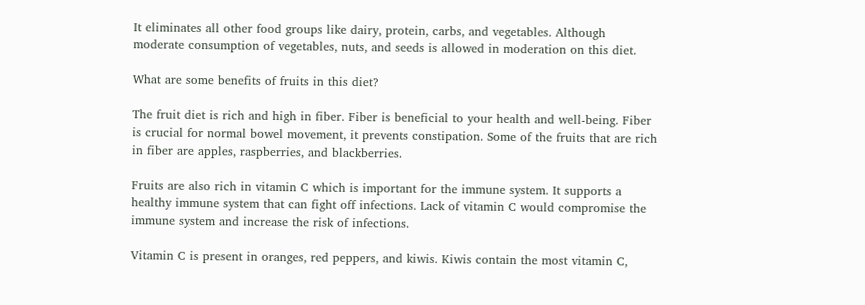It eliminates all other food groups like dairy, protein, carbs, and vegetables. Although moderate consumption of vegetables, nuts, and seeds is allowed in moderation on this diet.

What are some benefits of fruits in this diet?

The fruit diet is rich and high in fiber. Fiber is beneficial to your health and well-being. Fiber is crucial for normal bowel movement, it prevents constipation. Some of the fruits that are rich in fiber are apples, raspberries, and blackberries.

Fruits are also rich in vitamin C which is important for the immune system. It supports a healthy immune system that can fight off infections. Lack of vitamin C would compromise the immune system and increase the risk of infections.

Vitamin C is present in oranges, red peppers, and kiwis. Kiwis contain the most vitamin C,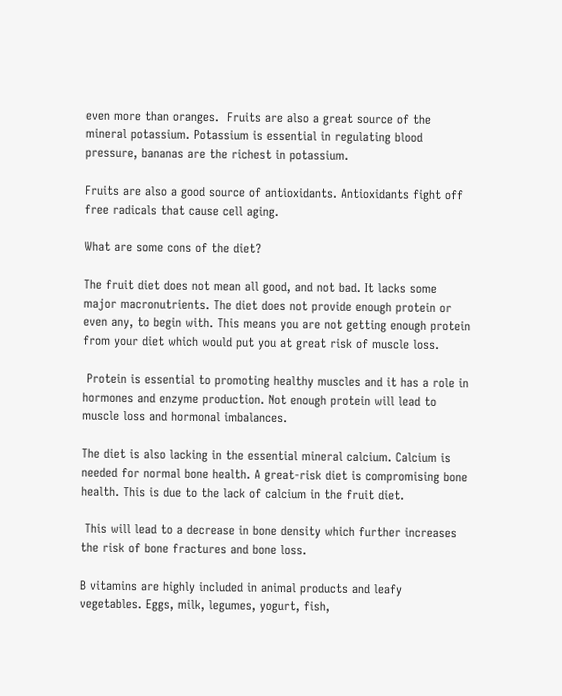even more than oranges.  Fruits are also a great source of the mineral potassium. Potassium is essential in regulating blood pressure, bananas are the richest in potassium.

Fruits are also a good source of antioxidants. Antioxidants fight off free radicals that cause cell aging.

What are some cons of the diet?

The fruit diet does not mean all good, and not bad. It lacks some major macronutrients. The diet does not provide enough protein or even any, to begin with. This means you are not getting enough protein from your diet which would put you at great risk of muscle loss.

 Protein is essential to promoting healthy muscles and it has a role in hormones and enzyme production. Not enough protein will lead to muscle loss and hormonal imbalances.

The diet is also lacking in the essential mineral calcium. Calcium is needed for normal bone health. A great-risk diet is compromising bone health. This is due to the lack of calcium in the fruit diet.

 This will lead to a decrease in bone density which further increases the risk of bone fractures and bone loss.

B vitamins are highly included in animal products and leafy vegetables. Eggs, milk, legumes, yogurt, fish,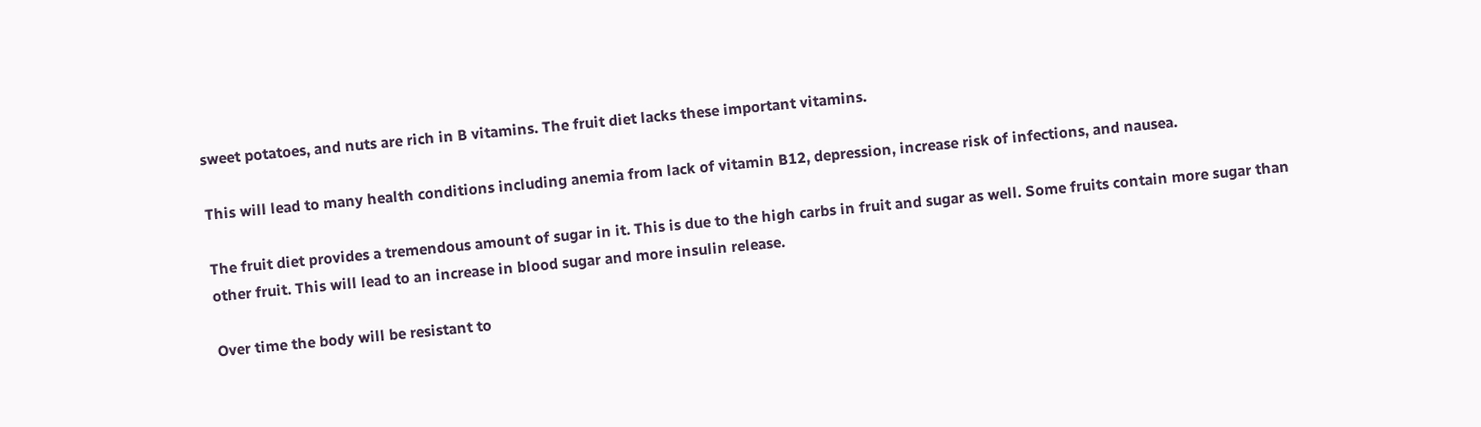sweet potatoes, and nuts are rich in B vitamins. The fruit diet lacks these important vitamins.

This will lead to many health conditions including anemia from lack of vitamin B12, depression, increase risk of infections, and nausea.

The fruit diet provides a tremendous amount of sugar in it. This is due to the high carbs in fruit and sugar as well. Some fruits contain more sugar than other fruit. This will lead to an increase in blood sugar and more insulin release.

Over time the body will be resistant to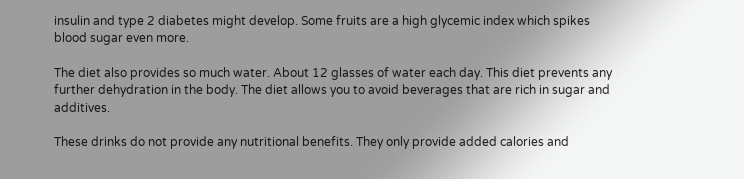insulin and type 2 diabetes might develop. Some fruits are a high glycemic index which spikes blood sugar even more.

The diet also provides so much water. About 12 glasses of water each day. This diet prevents any further dehydration in the body. The diet allows you to avoid beverages that are rich in sugar and additives.

These drinks do not provide any nutritional benefits. They only provide added calories and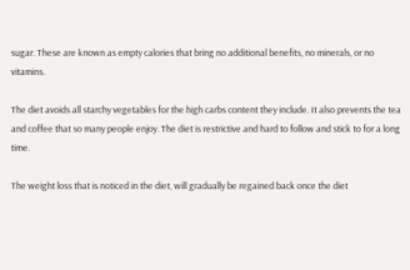sugar. These are known as empty calories that bring no additional benefits, no minerals, or no vitamins.

The diet avoids all starchy vegetables for the high carbs content they include. It also prevents the tea and coffee that so many people enjoy. The diet is restrictive and hard to follow and stick to for a long time.

The weight loss that is noticed in the diet, will gradually be regained back once the diet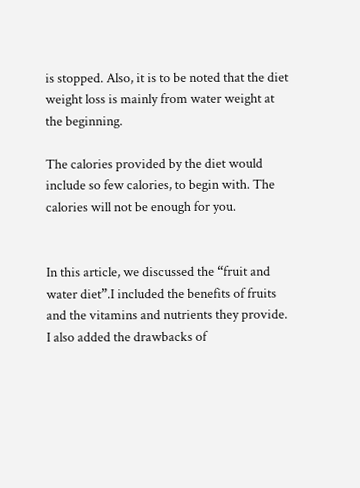is stopped. Also, it is to be noted that the diet weight loss is mainly from water weight at the beginning.

The calories provided by the diet would include so few calories, to begin with. The calories will not be enough for you.


In this article, we discussed the “fruit and water diet”.I included the benefits of fruits and the vitamins and nutrients they provide. I also added the drawbacks of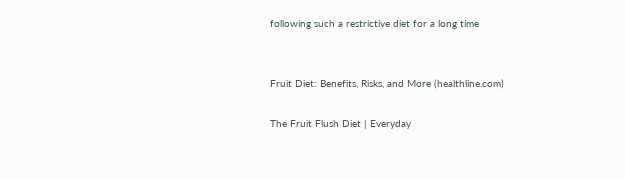following such a restrictive diet for a long time


Fruit Diet: Benefits, Risks, and More (healthline.com)

The Fruit Flush Diet | Everyday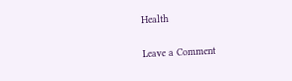Health

Leave a Comment